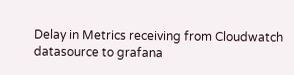Delay in Metrics receiving from Cloudwatch datasource to grafana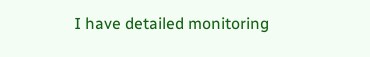I have detailed monitoring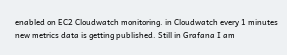enabled on EC2 Cloudwatch monitoring. in Cloudwatch every 1 minutes new metrics data is getting published. Still in Grafana I am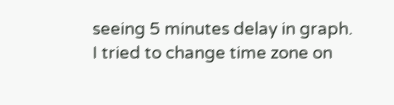seeing 5 minutes delay in graph.
I tried to change time zone on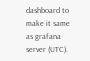dashboard to make it same as grafana server (UTC).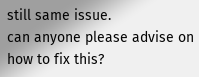still same issue.
can anyone please advise on how to fix this?